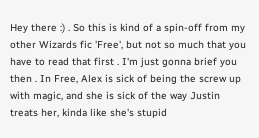Hey there :) . So this is kind of a spin-off from my other Wizards fic 'Free', but not so much that you have to read that first . I'm just gonna brief you then . In Free, Alex is sick of being the screw up with magic, and she is sick of the way Justin treats her, kinda like she's stupid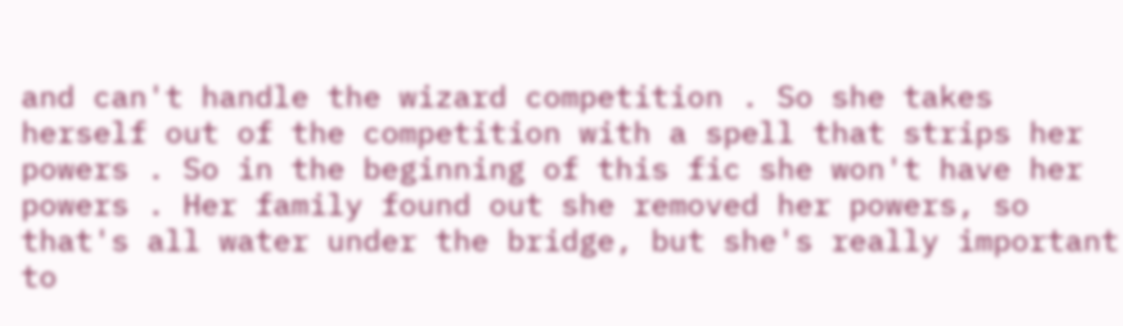and can't handle the wizard competition . So she takes herself out of the competition with a spell that strips her powers . So in the beginning of this fic she won't have her powers . Her family found out she removed her powers, so that's all water under the bridge, but she's really important to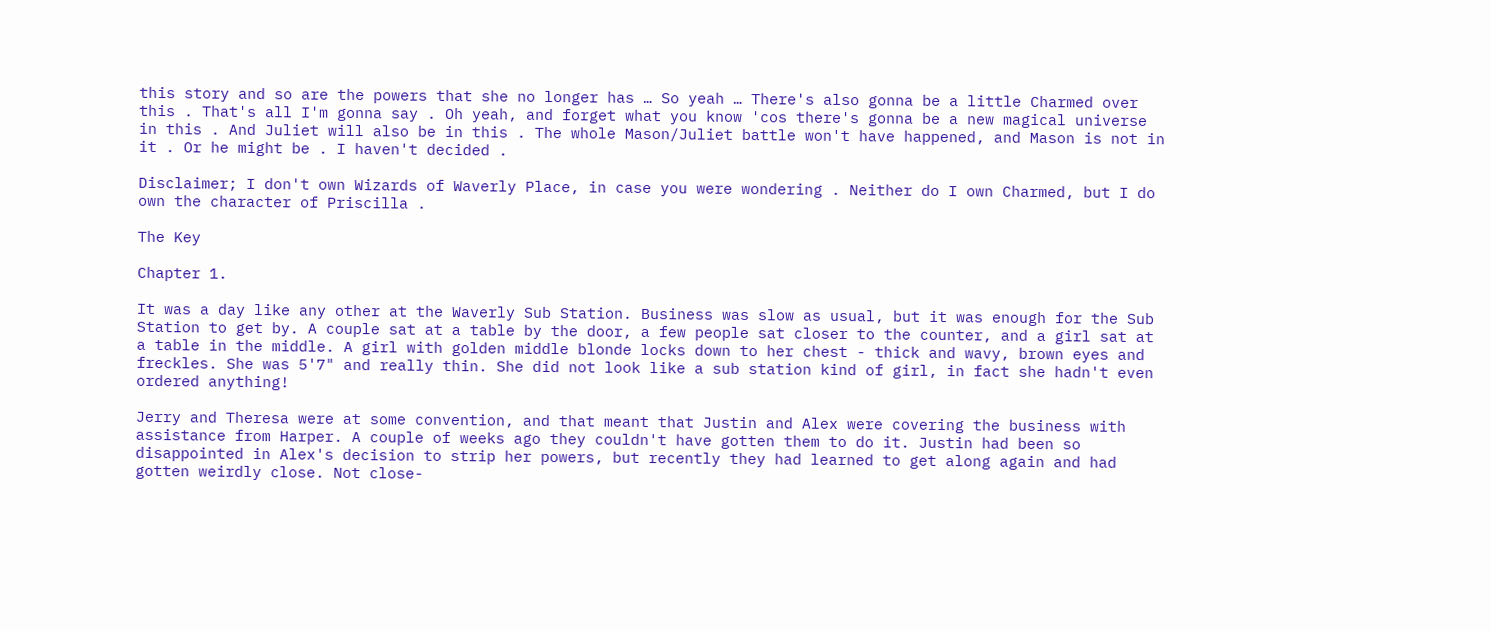this story and so are the powers that she no longer has … So yeah … There's also gonna be a little Charmed over this . That's all I'm gonna say . Oh yeah, and forget what you know 'cos there's gonna be a new magical universe in this . And Juliet will also be in this . The whole Mason/Juliet battle won't have happened, and Mason is not in it . Or he might be . I haven't decided .

Disclaimer; I don't own Wizards of Waverly Place, in case you were wondering . Neither do I own Charmed, but I do own the character of Priscilla .

The Key

Chapter 1.

It was a day like any other at the Waverly Sub Station. Business was slow as usual, but it was enough for the Sub Station to get by. A couple sat at a table by the door, a few people sat closer to the counter, and a girl sat at a table in the middle. A girl with golden middle blonde locks down to her chest - thick and wavy, brown eyes and freckles. She was 5'7" and really thin. She did not look like a sub station kind of girl, in fact she hadn't even ordered anything!

Jerry and Theresa were at some convention, and that meant that Justin and Alex were covering the business with assistance from Harper. A couple of weeks ago they couldn't have gotten them to do it. Justin had been so disappointed in Alex's decision to strip her powers, but recently they had learned to get along again and had gotten weirdly close. Not close-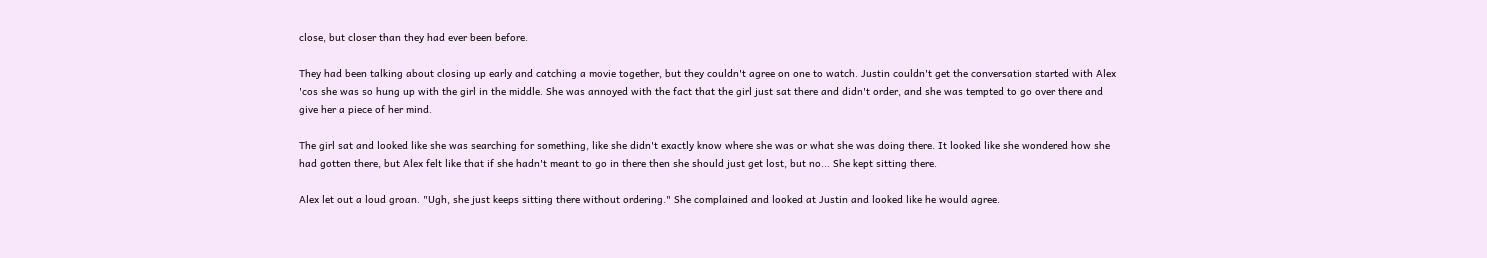close, but closer than they had ever been before.

They had been talking about closing up early and catching a movie together, but they couldn't agree on one to watch. Justin couldn't get the conversation started with Alex 'cos she was so hung up with the girl in the middle. She was annoyed with the fact that the girl just sat there and didn't order, and she was tempted to go over there and give her a piece of her mind.

The girl sat and looked like she was searching for something, like she didn't exactly know where she was or what she was doing there. It looked like she wondered how she had gotten there, but Alex felt like that if she hadn't meant to go in there then she should just get lost, but no... She kept sitting there.

Alex let out a loud groan. "Ugh, she just keeps sitting there without ordering." She complained and looked at Justin and looked like he would agree.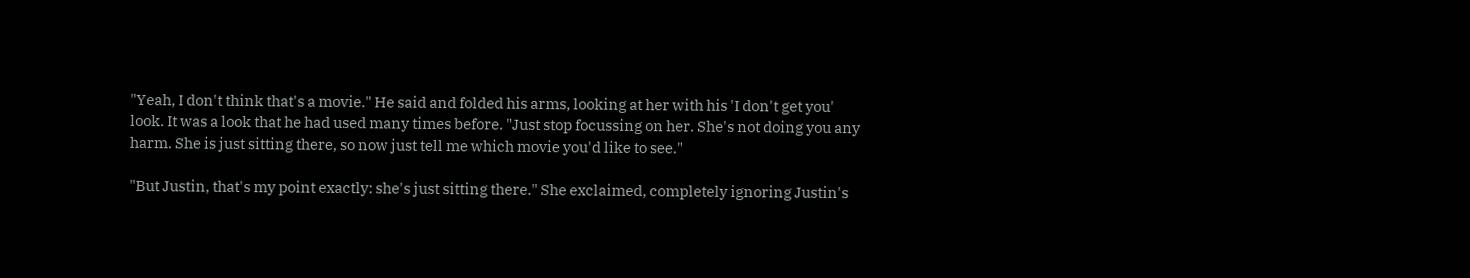"Yeah, I don't think that's a movie." He said and folded his arms, looking at her with his 'I don't get you' look. It was a look that he had used many times before. "Just stop focussing on her. She's not doing you any harm. She is just sitting there, so now just tell me which movie you'd like to see."

"But Justin, that's my point exactly: she's just sitting there." She exclaimed, completely ignoring Justin's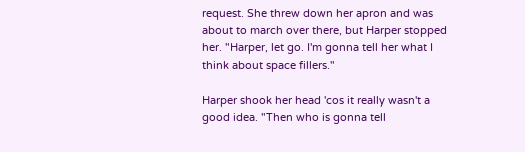request. She threw down her apron and was about to march over there, but Harper stopped her. "Harper, let go. I'm gonna tell her what I think about space fillers."

Harper shook her head 'cos it really wasn't a good idea. "Then who is gonna tell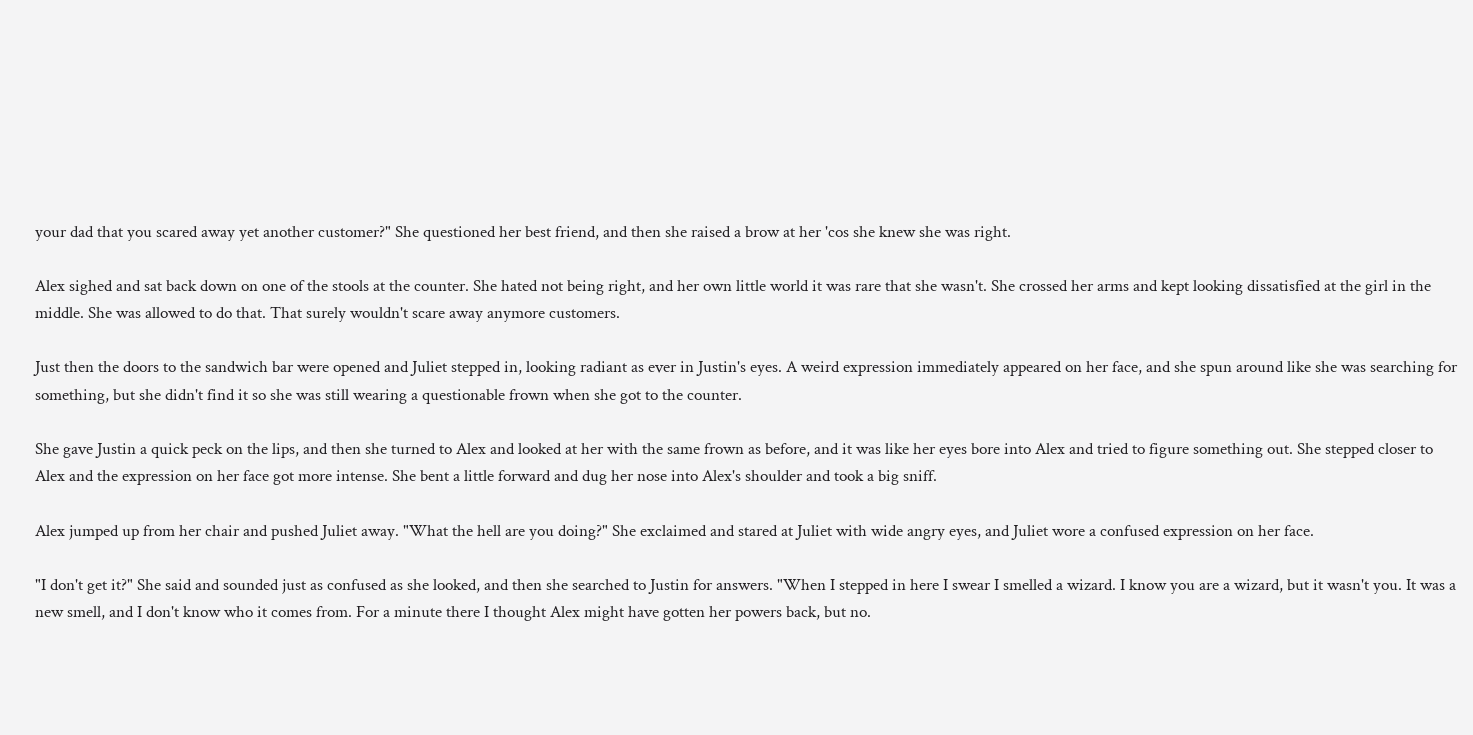your dad that you scared away yet another customer?" She questioned her best friend, and then she raised a brow at her 'cos she knew she was right.

Alex sighed and sat back down on one of the stools at the counter. She hated not being right, and her own little world it was rare that she wasn't. She crossed her arms and kept looking dissatisfied at the girl in the middle. She was allowed to do that. That surely wouldn't scare away anymore customers.

Just then the doors to the sandwich bar were opened and Juliet stepped in, looking radiant as ever in Justin's eyes. A weird expression immediately appeared on her face, and she spun around like she was searching for something, but she didn't find it so she was still wearing a questionable frown when she got to the counter.

She gave Justin a quick peck on the lips, and then she turned to Alex and looked at her with the same frown as before, and it was like her eyes bore into Alex and tried to figure something out. She stepped closer to Alex and the expression on her face got more intense. She bent a little forward and dug her nose into Alex's shoulder and took a big sniff.

Alex jumped up from her chair and pushed Juliet away. "What the hell are you doing?" She exclaimed and stared at Juliet with wide angry eyes, and Juliet wore a confused expression on her face.

"I don't get it?" She said and sounded just as confused as she looked, and then she searched to Justin for answers. "When I stepped in here I swear I smelled a wizard. I know you are a wizard, but it wasn't you. It was a new smell, and I don't know who it comes from. For a minute there I thought Alex might have gotten her powers back, but no.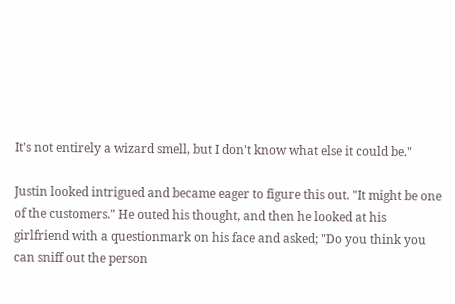It's not entirely a wizard smell, but I don't know what else it could be."

Justin looked intrigued and became eager to figure this out. "It might be one of the customers." He outed his thought, and then he looked at his girlfriend with a questionmark on his face and asked; "Do you think you can sniff out the person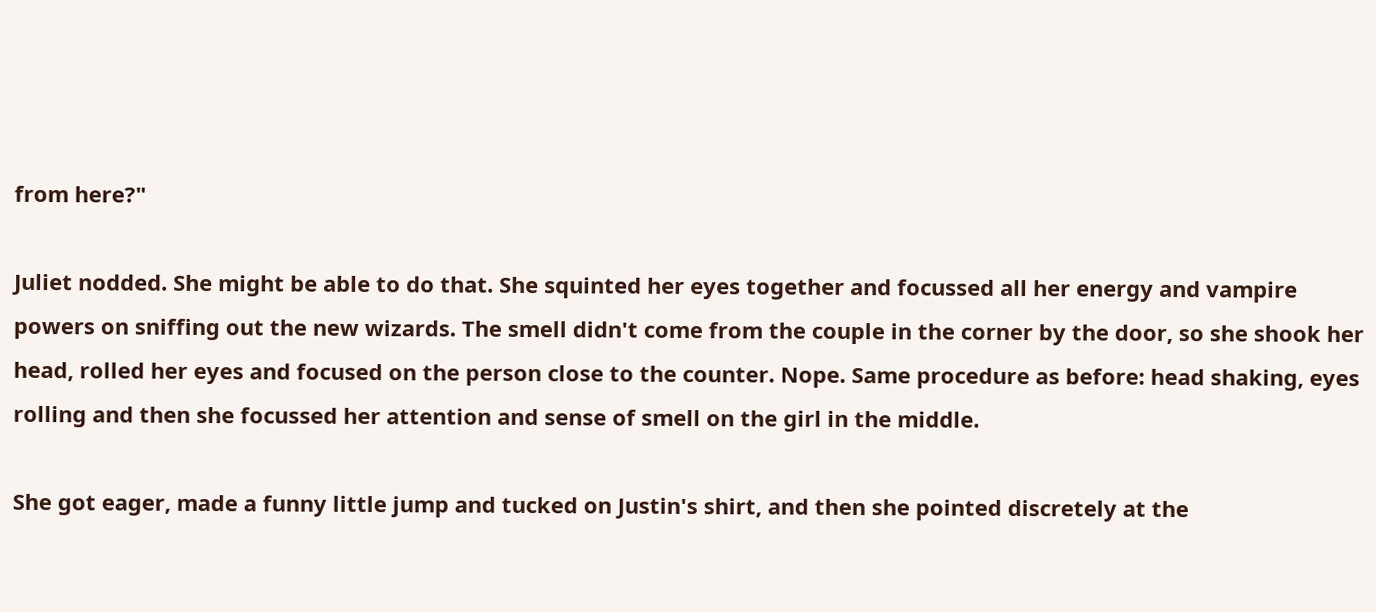from here?"

Juliet nodded. She might be able to do that. She squinted her eyes together and focussed all her energy and vampire powers on sniffing out the new wizards. The smell didn't come from the couple in the corner by the door, so she shook her head, rolled her eyes and focused on the person close to the counter. Nope. Same procedure as before: head shaking, eyes rolling and then she focussed her attention and sense of smell on the girl in the middle.

She got eager, made a funny little jump and tucked on Justin's shirt, and then she pointed discretely at the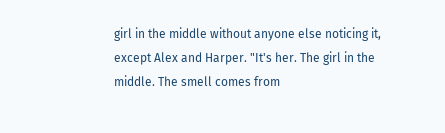girl in the middle without anyone else noticing it, except Alex and Harper. "It's her. The girl in the middle. The smell comes from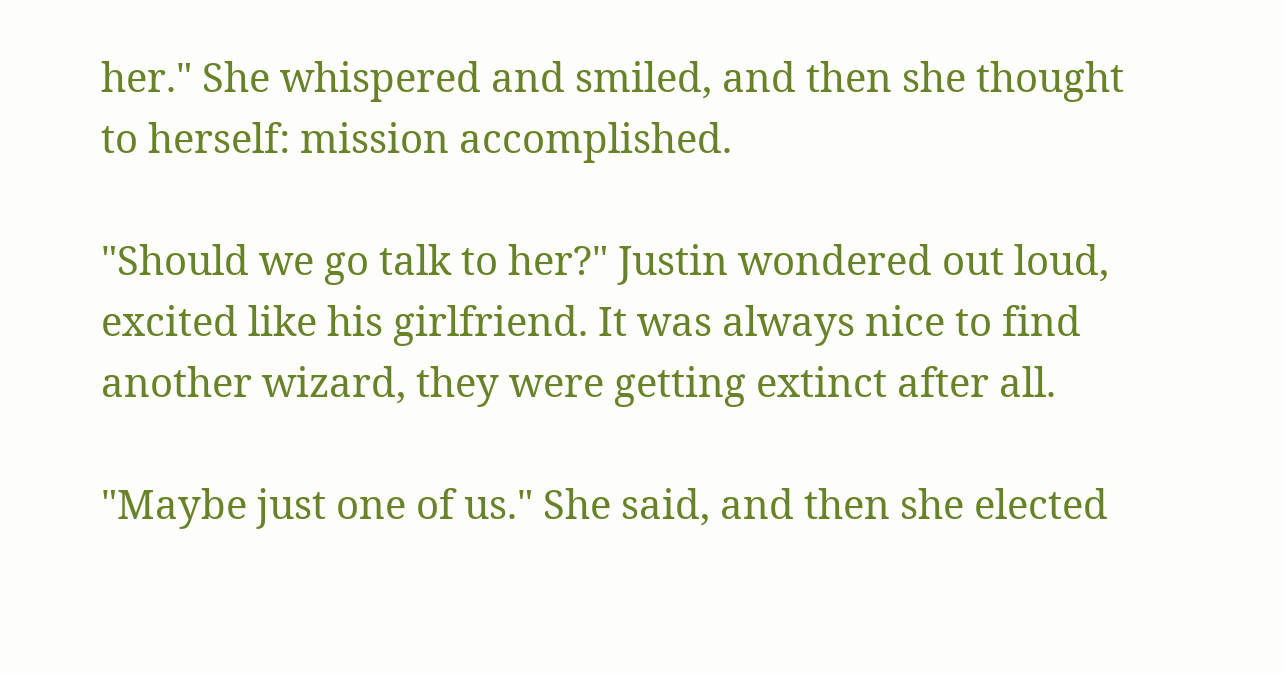her." She whispered and smiled, and then she thought to herself: mission accomplished.

"Should we go talk to her?" Justin wondered out loud, excited like his girlfriend. It was always nice to find another wizard, they were getting extinct after all.

"Maybe just one of us." She said, and then she elected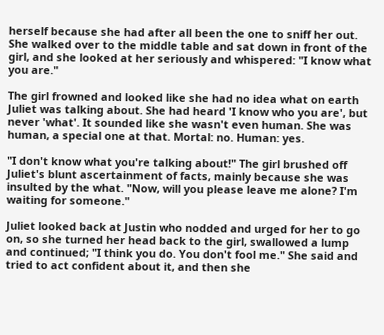herself because she had after all been the one to sniff her out. She walked over to the middle table and sat down in front of the girl, and she looked at her seriously and whispered: "I know what you are."

The girl frowned and looked like she had no idea what on earth Juliet was talking about. She had heard 'I know who you are', but never 'what'. It sounded like she wasn't even human. She was human, a special one at that. Mortal: no. Human: yes.

"I don't know what you're talking about!" The girl brushed off Juliet's blunt ascertainment of facts, mainly because she was insulted by the what. "Now, will you please leave me alone? I'm waiting for someone."

Juliet looked back at Justin who nodded and urged for her to go on, so she turned her head back to the girl, swallowed a lump and continued; "I think you do. You don't fool me." She said and tried to act confident about it, and then she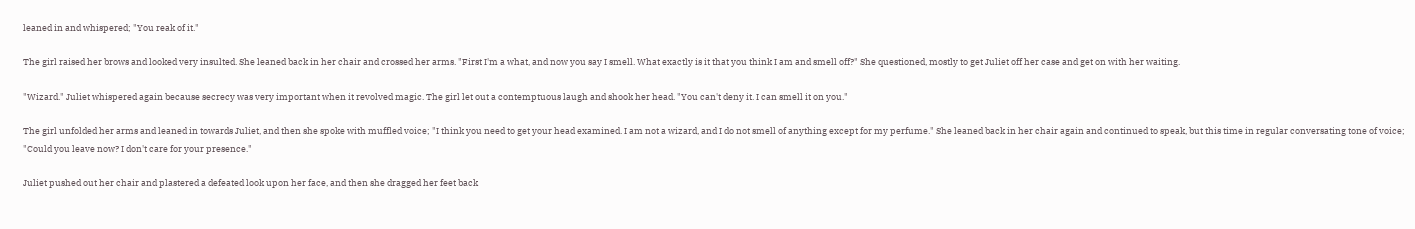leaned in and whispered; "You reak of it."

The girl raised her brows and looked very insulted. She leaned back in her chair and crossed her arms. "First I'm a what, and now you say I smell. What exactly is it that you think I am and smell off?" She questioned, mostly to get Juliet off her case and get on with her waiting.

"Wizard." Juliet whispered again because secrecy was very important when it revolved magic. The girl let out a contemptuous laugh and shook her head. "You can't deny it. I can smell it on you."

The girl unfolded her arms and leaned in towards Juliet, and then she spoke with muffled voice; "I think you need to get your head examined. I am not a wizard, and I do not smell of anything except for my perfume." She leaned back in her chair again and continued to speak, but this time in regular conversating tone of voice; "Could you leave now? I don't care for your presence."

Juliet pushed out her chair and plastered a defeated look upon her face, and then she dragged her feet back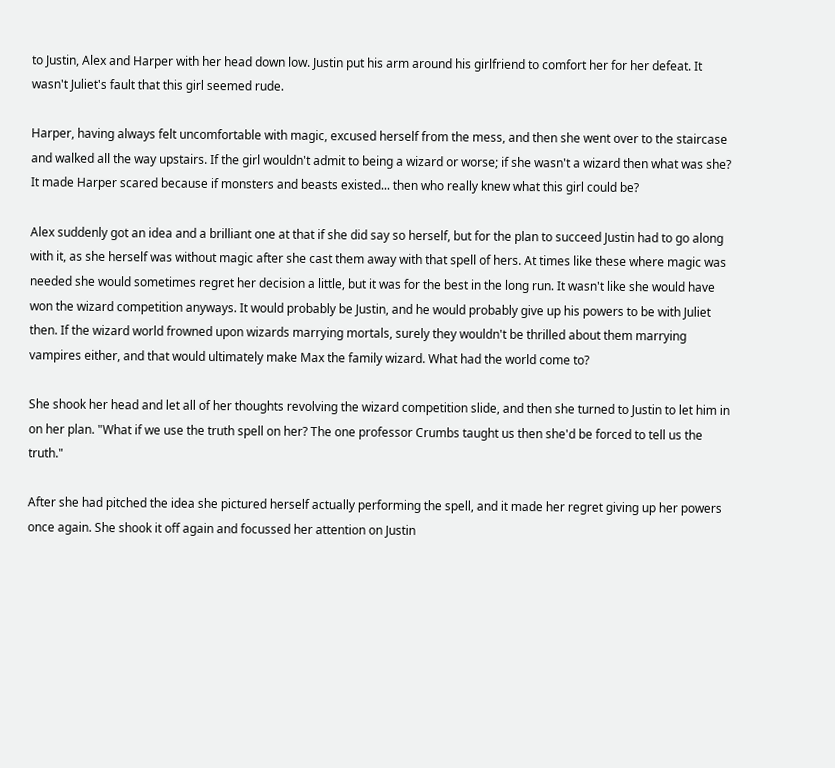to Justin, Alex and Harper with her head down low. Justin put his arm around his girlfriend to comfort her for her defeat. It wasn't Juliet's fault that this girl seemed rude.

Harper, having always felt uncomfortable with magic, excused herself from the mess, and then she went over to the staircase and walked all the way upstairs. If the girl wouldn't admit to being a wizard or worse; if she wasn't a wizard then what was she? It made Harper scared because if monsters and beasts existed... then who really knew what this girl could be?

Alex suddenly got an idea and a brilliant one at that if she did say so herself, but for the plan to succeed Justin had to go along with it, as she herself was without magic after she cast them away with that spell of hers. At times like these where magic was needed she would sometimes regret her decision a little, but it was for the best in the long run. It wasn't like she would have won the wizard competition anyways. It would probably be Justin, and he would probably give up his powers to be with Juliet then. If the wizard world frowned upon wizards marrying mortals, surely they wouldn't be thrilled about them marrying vampires either, and that would ultimately make Max the family wizard. What had the world come to?

She shook her head and let all of her thoughts revolving the wizard competition slide, and then she turned to Justin to let him in on her plan. "What if we use the truth spell on her? The one professor Crumbs taught us then she'd be forced to tell us the truth."

After she had pitched the idea she pictured herself actually performing the spell, and it made her regret giving up her powers once again. She shook it off again and focussed her attention on Justin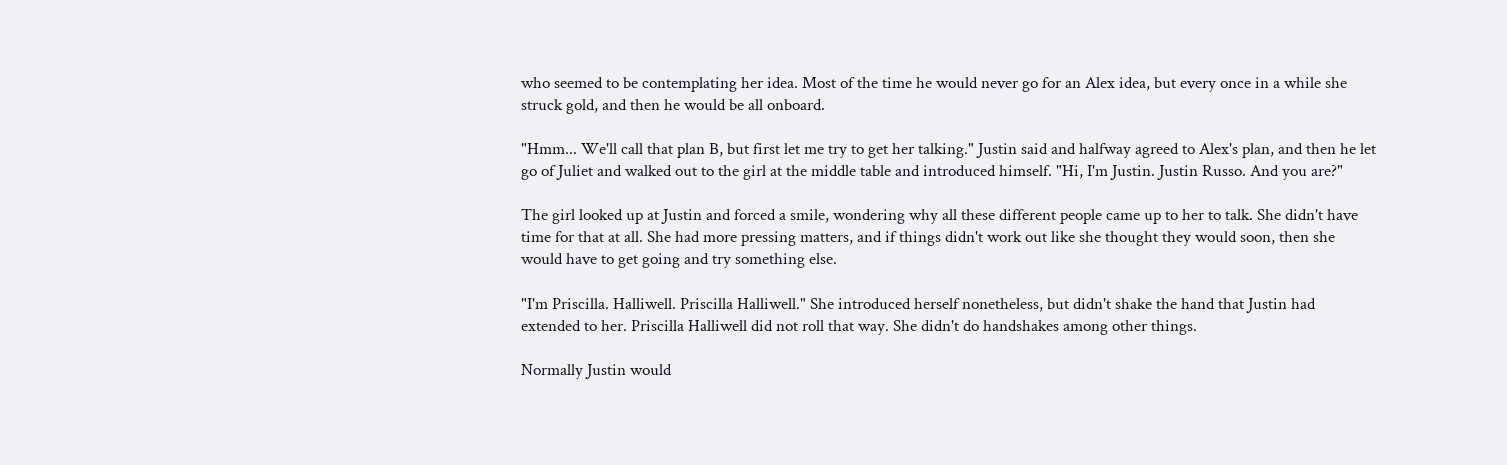who seemed to be contemplating her idea. Most of the time he would never go for an Alex idea, but every once in a while she struck gold, and then he would be all onboard.

"Hmm... We'll call that plan B, but first let me try to get her talking." Justin said and halfway agreed to Alex's plan, and then he let go of Juliet and walked out to the girl at the middle table and introduced himself. "Hi, I'm Justin. Justin Russo. And you are?"

The girl looked up at Justin and forced a smile, wondering why all these different people came up to her to talk. She didn't have time for that at all. She had more pressing matters, and if things didn't work out like she thought they would soon, then she would have to get going and try something else.

"I'm Priscilla. Halliwell. Priscilla Halliwell." She introduced herself nonetheless, but didn't shake the hand that Justin had extended to her. Priscilla Halliwell did not roll that way. She didn't do handshakes among other things.

Normally Justin would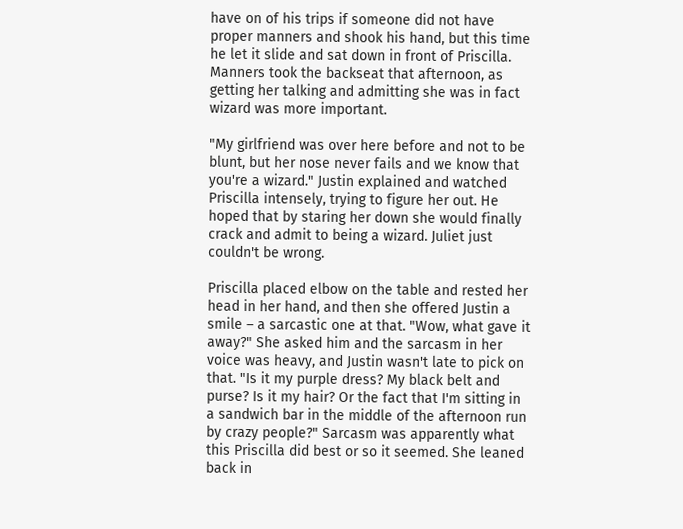have on of his trips if someone did not have proper manners and shook his hand, but this time he let it slide and sat down in front of Priscilla. Manners took the backseat that afternoon, as getting her talking and admitting she was in fact wizard was more important.

"My girlfriend was over here before and not to be blunt, but her nose never fails and we know that you're a wizard." Justin explained and watched Priscilla intensely, trying to figure her out. He hoped that by staring her down she would finally crack and admit to being a wizard. Juliet just couldn't be wrong.

Priscilla placed elbow on the table and rested her head in her hand, and then she offered Justin a smile – a sarcastic one at that. "Wow, what gave it away?" She asked him and the sarcasm in her voice was heavy, and Justin wasn't late to pick on that. "Is it my purple dress? My black belt and purse? Is it my hair? Or the fact that I'm sitting in a sandwich bar in the middle of the afternoon run by crazy people?" Sarcasm was apparently what this Priscilla did best or so it seemed. She leaned back in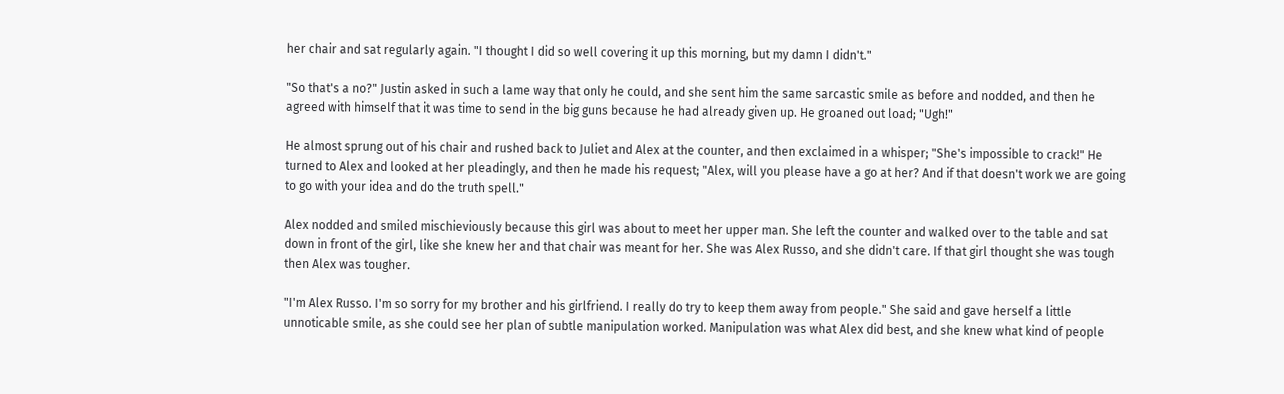her chair and sat regularly again. "I thought I did so well covering it up this morning, but my damn I didn't."

"So that's a no?" Justin asked in such a lame way that only he could, and she sent him the same sarcastic smile as before and nodded, and then he agreed with himself that it was time to send in the big guns because he had already given up. He groaned out load; "Ugh!"

He almost sprung out of his chair and rushed back to Juliet and Alex at the counter, and then exclaimed in a whisper; "She's impossible to crack!" He turned to Alex and looked at her pleadingly, and then he made his request; "Alex, will you please have a go at her? And if that doesn't work we are going to go with your idea and do the truth spell."

Alex nodded and smiled mischieviously because this girl was about to meet her upper man. She left the counter and walked over to the table and sat down in front of the girl, like she knew her and that chair was meant for her. She was Alex Russo, and she didn't care. If that girl thought she was tough then Alex was tougher.

"I'm Alex Russo. I'm so sorry for my brother and his girlfriend. I really do try to keep them away from people." She said and gave herself a little unnoticable smile, as she could see her plan of subtle manipulation worked. Manipulation was what Alex did best, and she knew what kind of people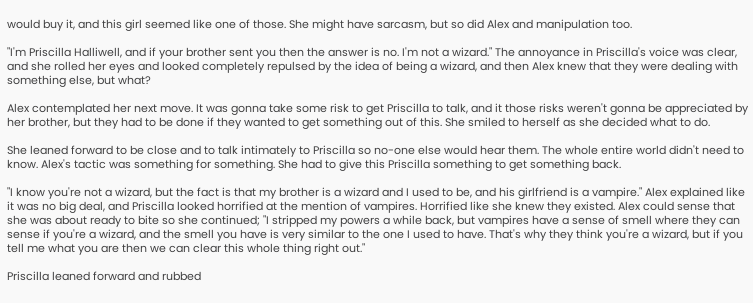would buy it, and this girl seemed like one of those. She might have sarcasm, but so did Alex and manipulation too.

"I'm Priscilla Halliwell, and if your brother sent you then the answer is no. I'm not a wizard." The annoyance in Priscilla's voice was clear, and she rolled her eyes and looked completely repulsed by the idea of being a wizard, and then Alex knew that they were dealing with something else, but what?

Alex contemplated her next move. It was gonna take some risk to get Priscilla to talk, and it those risks weren't gonna be appreciated by her brother, but they had to be done if they wanted to get something out of this. She smiled to herself as she decided what to do.

She leaned forward to be close and to talk intimately to Priscilla so no-one else would hear them. The whole entire world didn't need to know. Alex's tactic was something for something. She had to give this Priscilla something to get something back.

"I know you're not a wizard, but the fact is that my brother is a wizard and I used to be, and his girlfriend is a vampire." Alex explained like it was no big deal, and Priscilla looked horrified at the mention of vampires. Horrified like she knew they existed. Alex could sense that she was about ready to bite so she continued; "I stripped my powers a while back, but vampires have a sense of smell where they can sense if you're a wizard, and the smell you have is very similar to the one I used to have. That's why they think you're a wizard, but if you tell me what you are then we can clear this whole thing right out."

Priscilla leaned forward and rubbed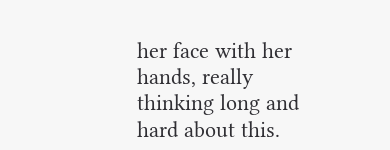her face with her hands, really thinking long and hard about this.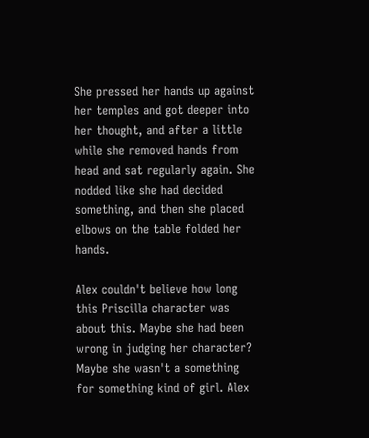She pressed her hands up against her temples and got deeper into her thought, and after a little while she removed hands from head and sat regularly again. She nodded like she had decided something, and then she placed elbows on the table folded her hands.

Alex couldn't believe how long this Priscilla character was about this. Maybe she had been wrong in judging her character? Maybe she wasn't a something for something kind of girl. Alex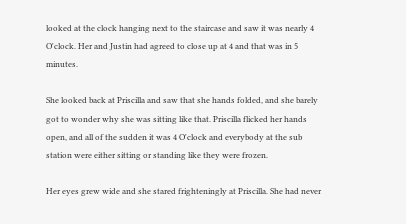looked at the clock hanging next to the staircase and saw it was nearly 4 O'clock. Her and Justin had agreed to close up at 4 and that was in 5 minutes.

She looked back at Priscilla and saw that she hands folded, and she barely got to wonder why she was sitting like that. Priscilla flicked her hands open, and all of the sudden it was 4 O'clock and everybody at the sub station were either sitting or standing like they were frozen.

Her eyes grew wide and she stared frighteningly at Priscilla. She had never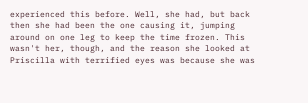experienced this before. Well, she had, but back then she had been the one causing it, jumping around on one leg to keep the time frozen. This wasn't her, though, and the reason she looked at Priscilla with terrified eyes was because she was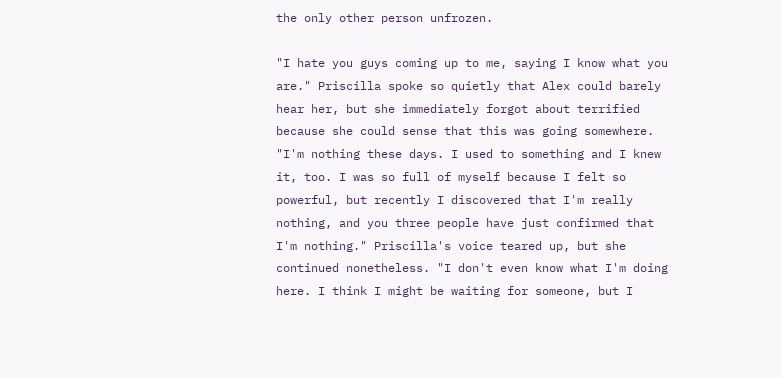the only other person unfrozen.

"I hate you guys coming up to me, saying I know what you are." Priscilla spoke so quietly that Alex could barely hear her, but she immediately forgot about terrified because she could sense that this was going somewhere. "I'm nothing these days. I used to something and I knew it, too. I was so full of myself because I felt so powerful, but recently I discovered that I'm really nothing, and you three people have just confirmed that I'm nothing." Priscilla's voice teared up, but she continued nonetheless. "I don't even know what I'm doing here. I think I might be waiting for someone, but I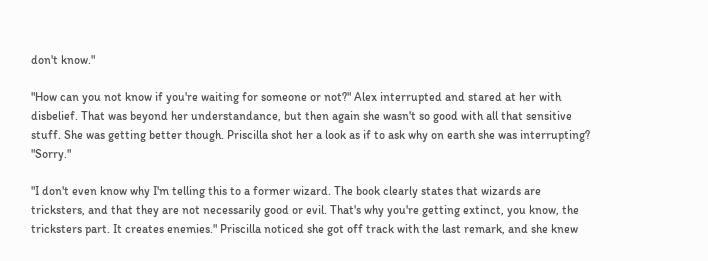don't know."

"How can you not know if you're waiting for someone or not?" Alex interrupted and stared at her with disbelief. That was beyond her understandance, but then again she wasn't so good with all that sensitive stuff. She was getting better though. Priscilla shot her a look as if to ask why on earth she was interrupting? "Sorry."

"I don't even know why I'm telling this to a former wizard. The book clearly states that wizards are tricksters, and that they are not necessarily good or evil. That's why you're getting extinct, you know, the tricksters part. It creates enemies." Priscilla noticed she got off track with the last remark, and she knew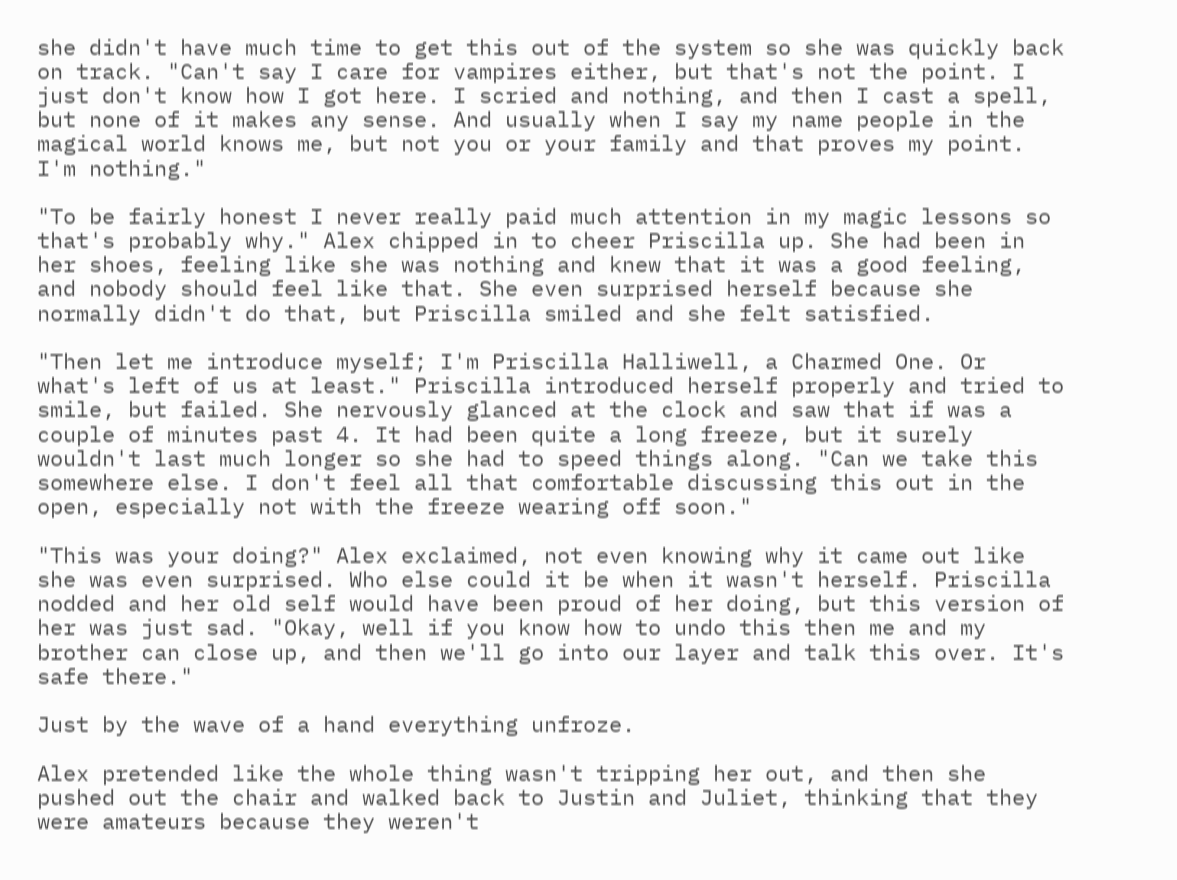she didn't have much time to get this out of the system so she was quickly back on track. "Can't say I care for vampires either, but that's not the point. I just don't know how I got here. I scried and nothing, and then I cast a spell, but none of it makes any sense. And usually when I say my name people in the magical world knows me, but not you or your family and that proves my point. I'm nothing."

"To be fairly honest I never really paid much attention in my magic lessons so that's probably why." Alex chipped in to cheer Priscilla up. She had been in her shoes, feeling like she was nothing and knew that it was a good feeling, and nobody should feel like that. She even surprised herself because she normally didn't do that, but Priscilla smiled and she felt satisfied.

"Then let me introduce myself; I'm Priscilla Halliwell, a Charmed One. Or what's left of us at least." Priscilla introduced herself properly and tried to smile, but failed. She nervously glanced at the clock and saw that if was a couple of minutes past 4. It had been quite a long freeze, but it surely wouldn't last much longer so she had to speed things along. "Can we take this somewhere else. I don't feel all that comfortable discussing this out in the open, especially not with the freeze wearing off soon."

"This was your doing?" Alex exclaimed, not even knowing why it came out like she was even surprised. Who else could it be when it wasn't herself. Priscilla nodded and her old self would have been proud of her doing, but this version of her was just sad. "Okay, well if you know how to undo this then me and my brother can close up, and then we'll go into our layer and talk this over. It's safe there."

Just by the wave of a hand everything unfroze.

Alex pretended like the whole thing wasn't tripping her out, and then she pushed out the chair and walked back to Justin and Juliet, thinking that they were amateurs because they weren't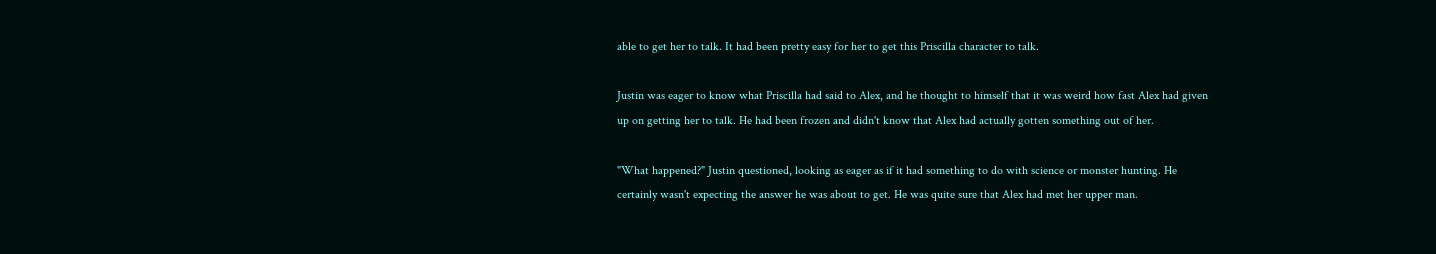able to get her to talk. It had been pretty easy for her to get this Priscilla character to talk.

Justin was eager to know what Priscilla had said to Alex, and he thought to himself that it was weird how fast Alex had given up on getting her to talk. He had been frozen and didn't know that Alex had actually gotten something out of her.

"What happened?" Justin questioned, looking as eager as if it had something to do with science or monster hunting. He certainly wasn't expecting the answer he was about to get. He was quite sure that Alex had met her upper man.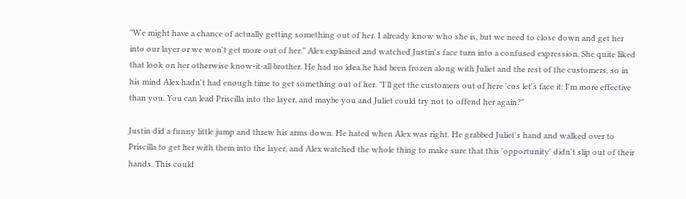"We might have a chance of actually getting something out of her. I already know who she is, but we need to close down and get her into our layer or we won't get more out of her." Alex explained and watched Justin's face turn into a confused expression. She quite liked that look on her otherwise know-it-all brother. He had no idea he had been frozen along with Juliet and the rest of the customers, so in his mind Alex hadn't had enough time to get something out of her. "I'll get the customers out of here 'cos let's face it: I'm more effective than you. You can lead Priscilla into the layer, and maybe you and Juliet could try not to offend her again?"

Justin did a funny little jump and threw his arms down. He hated when Alex was right. He grabbed Juliet's hand and walked over to Priscilla to get her with them into the layer, and Alex watched the whole thing to make sure that this 'opportunity' didn't slip out of their hands. This could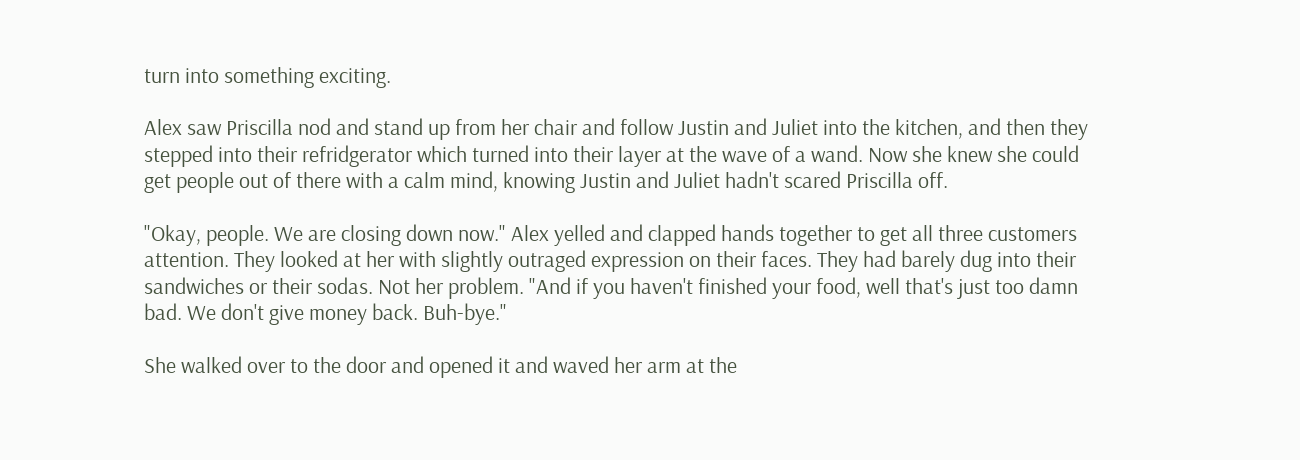turn into something exciting.

Alex saw Priscilla nod and stand up from her chair and follow Justin and Juliet into the kitchen, and then they stepped into their refridgerator which turned into their layer at the wave of a wand. Now she knew she could get people out of there with a calm mind, knowing Justin and Juliet hadn't scared Priscilla off.

"Okay, people. We are closing down now." Alex yelled and clapped hands together to get all three customers attention. They looked at her with slightly outraged expression on their faces. They had barely dug into their sandwiches or their sodas. Not her problem. "And if you haven't finished your food, well that's just too damn bad. We don't give money back. Buh-bye."

She walked over to the door and opened it and waved her arm at the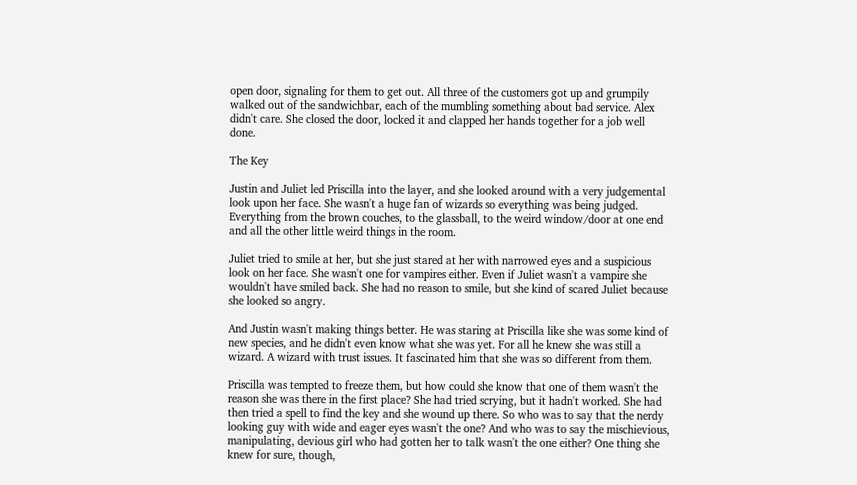open door, signaling for them to get out. All three of the customers got up and grumpily walked out of the sandwichbar, each of the mumbling something about bad service. Alex didn't care. She closed the door, locked it and clapped her hands together for a job well done.

The Key

Justin and Juliet led Priscilla into the layer, and she looked around with a very judgemental look upon her face. She wasn't a huge fan of wizards so everything was being judged. Everything from the brown couches, to the glassball, to the weird window/door at one end and all the other little weird things in the room.

Juliet tried to smile at her, but she just stared at her with narrowed eyes and a suspicious look on her face. She wasn't one for vampires either. Even if Juliet wasn't a vampire she wouldn't have smiled back. She had no reason to smile, but she kind of scared Juliet because she looked so angry.

And Justin wasn't making things better. He was staring at Priscilla like she was some kind of new species, and he didn't even know what she was yet. For all he knew she was still a wizard. A wizard with trust issues. It fascinated him that she was so different from them.

Priscilla was tempted to freeze them, but how could she know that one of them wasn't the reason she was there in the first place? She had tried scrying, but it hadn't worked. She had then tried a spell to find the key and she wound up there. So who was to say that the nerdy looking guy with wide and eager eyes wasn't the one? And who was to say the mischievious, manipulating, devious girl who had gotten her to talk wasn't the one either? One thing she knew for sure, though,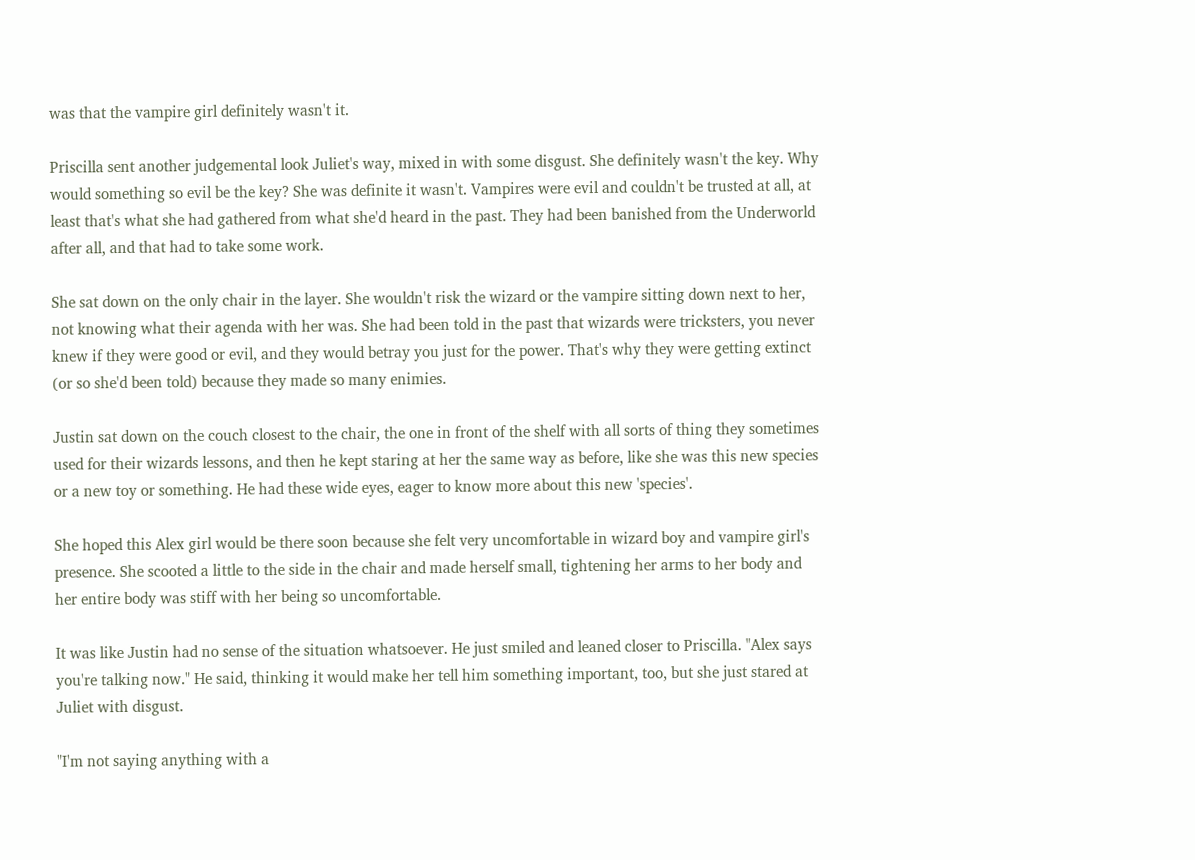was that the vampire girl definitely wasn't it.

Priscilla sent another judgemental look Juliet's way, mixed in with some disgust. She definitely wasn't the key. Why would something so evil be the key? She was definite it wasn't. Vampires were evil and couldn't be trusted at all, at least that's what she had gathered from what she'd heard in the past. They had been banished from the Underworld after all, and that had to take some work.

She sat down on the only chair in the layer. She wouldn't risk the wizard or the vampire sitting down next to her, not knowing what their agenda with her was. She had been told in the past that wizards were tricksters, you never knew if they were good or evil, and they would betray you just for the power. That's why they were getting extinct (or so she'd been told) because they made so many enimies.

Justin sat down on the couch closest to the chair, the one in front of the shelf with all sorts of thing they sometimes used for their wizards lessons, and then he kept staring at her the same way as before, like she was this new species or a new toy or something. He had these wide eyes, eager to know more about this new 'species'.

She hoped this Alex girl would be there soon because she felt very uncomfortable in wizard boy and vampire girl's presence. She scooted a little to the side in the chair and made herself small, tightening her arms to her body and her entire body was stiff with her being so uncomfortable.

It was like Justin had no sense of the situation whatsoever. He just smiled and leaned closer to Priscilla. "Alex says you're talking now." He said, thinking it would make her tell him something important, too, but she just stared at Juliet with disgust.

"I'm not saying anything with a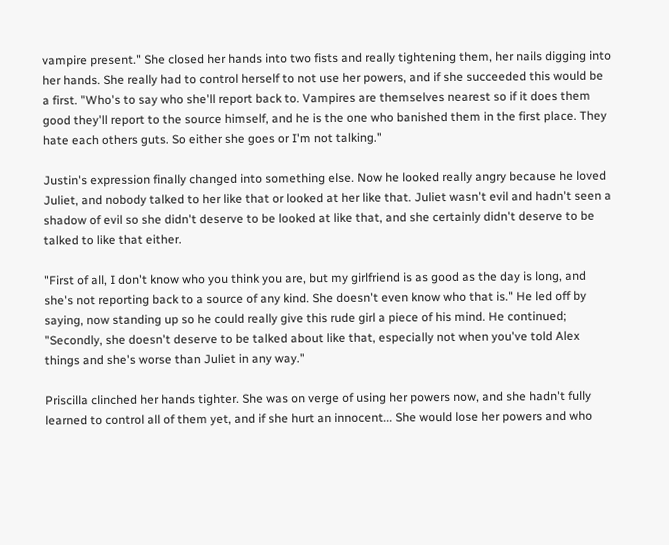vampire present." She closed her hands into two fists and really tightening them, her nails digging into her hands. She really had to control herself to not use her powers, and if she succeeded this would be a first. "Who's to say who she'll report back to. Vampires are themselves nearest so if it does them good they'll report to the source himself, and he is the one who banished them in the first place. They hate each others guts. So either she goes or I'm not talking."

Justin's expression finally changed into something else. Now he looked really angry because he loved Juliet, and nobody talked to her like that or looked at her like that. Juliet wasn't evil and hadn't seen a shadow of evil so she didn't deserve to be looked at like that, and she certainly didn't deserve to be talked to like that either.

"First of all, I don't know who you think you are, but my girlfriend is as good as the day is long, and she's not reporting back to a source of any kind. She doesn't even know who that is." He led off by saying, now standing up so he could really give this rude girl a piece of his mind. He continued; "Secondly, she doesn't deserve to be talked about like that, especially not when you've told Alex things and she's worse than Juliet in any way."

Priscilla clinched her hands tighter. She was on verge of using her powers now, and she hadn't fully learned to control all of them yet, and if she hurt an innocent... She would lose her powers and who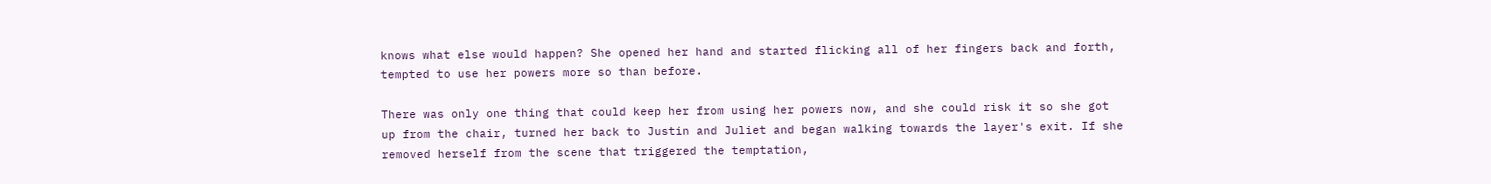knows what else would happen? She opened her hand and started flicking all of her fingers back and forth, tempted to use her powers more so than before.

There was only one thing that could keep her from using her powers now, and she could risk it so she got up from the chair, turned her back to Justin and Juliet and began walking towards the layer's exit. If she removed herself from the scene that triggered the temptation,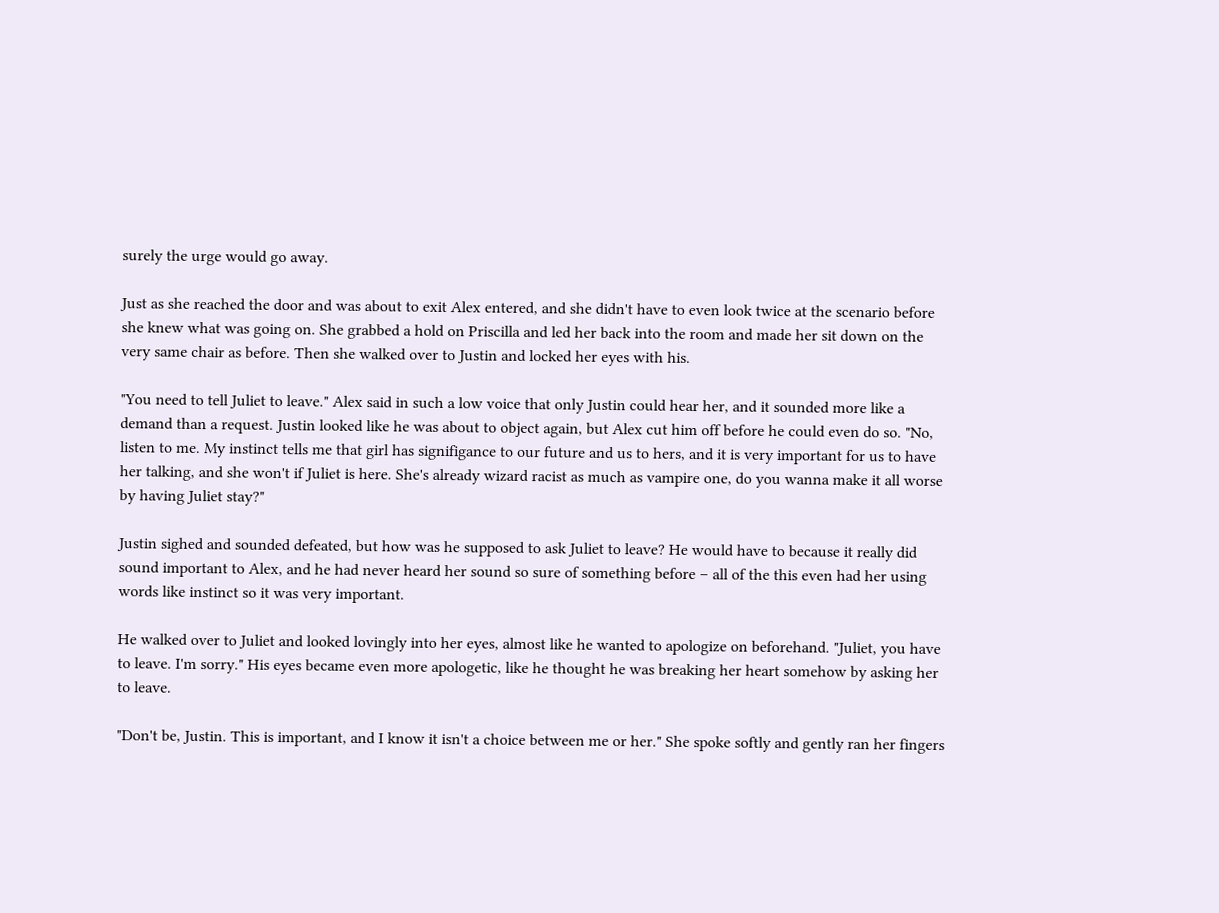surely the urge would go away.

Just as she reached the door and was about to exit Alex entered, and she didn't have to even look twice at the scenario before she knew what was going on. She grabbed a hold on Priscilla and led her back into the room and made her sit down on the very same chair as before. Then she walked over to Justin and locked her eyes with his.

"You need to tell Juliet to leave." Alex said in such a low voice that only Justin could hear her, and it sounded more like a demand than a request. Justin looked like he was about to object again, but Alex cut him off before he could even do so. "No, listen to me. My instinct tells me that girl has signifigance to our future and us to hers, and it is very important for us to have her talking, and she won't if Juliet is here. She's already wizard racist as much as vampire one, do you wanna make it all worse by having Juliet stay?"

Justin sighed and sounded defeated, but how was he supposed to ask Juliet to leave? He would have to because it really did sound important to Alex, and he had never heard her sound so sure of something before – all of the this even had her using words like instinct so it was very important.

He walked over to Juliet and looked lovingly into her eyes, almost like he wanted to apologize on beforehand. "Juliet, you have to leave. I'm sorry." His eyes became even more apologetic, like he thought he was breaking her heart somehow by asking her to leave.

"Don't be, Justin. This is important, and I know it isn't a choice between me or her." She spoke softly and gently ran her fingers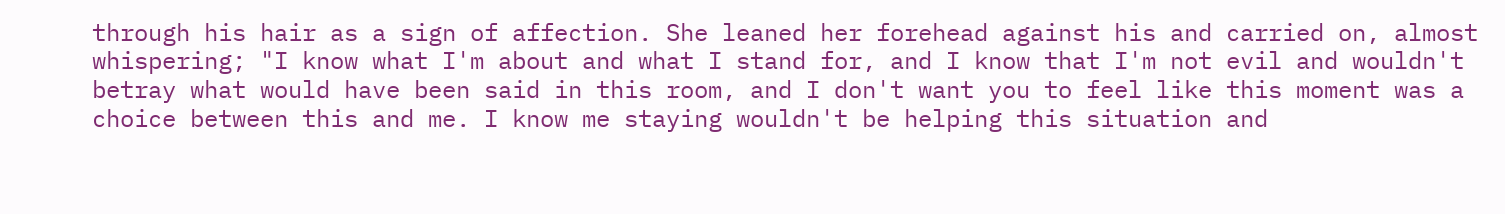through his hair as a sign of affection. She leaned her forehead against his and carried on, almost whispering; "I know what I'm about and what I stand for, and I know that I'm not evil and wouldn't betray what would have been said in this room, and I don't want you to feel like this moment was a choice between this and me. I know me staying wouldn't be helping this situation and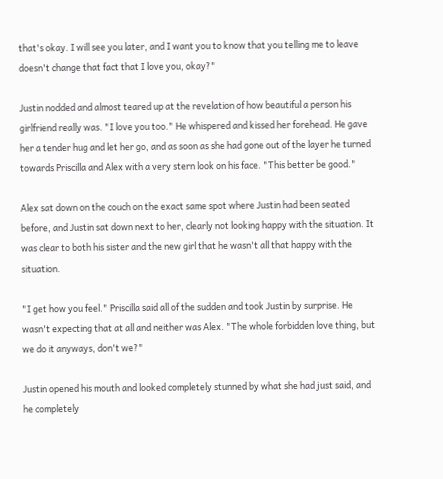that's okay. I will see you later, and I want you to know that you telling me to leave doesn't change that fact that I love you, okay?"

Justin nodded and almost teared up at the revelation of how beautiful a person his girlfriend really was. "I love you too." He whispered and kissed her forehead. He gave her a tender hug and let her go, and as soon as she had gone out of the layer he turned towards Priscilla and Alex with a very stern look on his face. "This better be good."

Alex sat down on the couch on the exact same spot where Justin had been seated before, and Justin sat down next to her, clearly not looking happy with the situation. It was clear to both his sister and the new girl that he wasn't all that happy with the situation.

"I get how you feel." Priscilla said all of the sudden and took Justin by surprise. He wasn't expecting that at all and neither was Alex. "The whole forbidden love thing, but we do it anyways, don't we?"

Justin opened his mouth and looked completely stunned by what she had just said, and he completely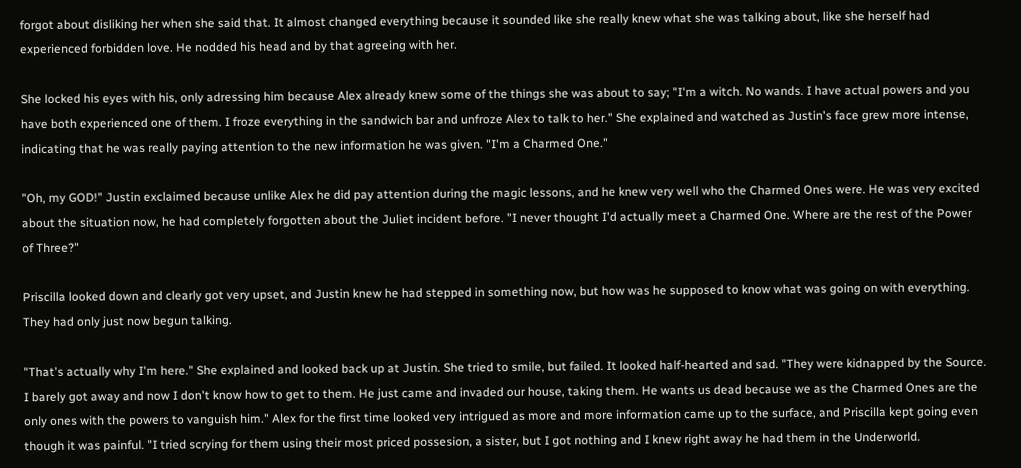forgot about disliking her when she said that. It almost changed everything because it sounded like she really knew what she was talking about, like she herself had experienced forbidden love. He nodded his head and by that agreeing with her.

She locked his eyes with his, only adressing him because Alex already knew some of the things she was about to say; "I'm a witch. No wands. I have actual powers and you have both experienced one of them. I froze everything in the sandwich bar and unfroze Alex to talk to her." She explained and watched as Justin's face grew more intense, indicating that he was really paying attention to the new information he was given. "I'm a Charmed One."

"Oh, my GOD!" Justin exclaimed because unlike Alex he did pay attention during the magic lessons, and he knew very well who the Charmed Ones were. He was very excited about the situation now, he had completely forgotten about the Juliet incident before. "I never thought I'd actually meet a Charmed One. Where are the rest of the Power of Three?"

Priscilla looked down and clearly got very upset, and Justin knew he had stepped in something now, but how was he supposed to know what was going on with everything. They had only just now begun talking.

"That's actually why I'm here." She explained and looked back up at Justin. She tried to smile, but failed. It looked half-hearted and sad. "They were kidnapped by the Source. I barely got away and now I don't know how to get to them. He just came and invaded our house, taking them. He wants us dead because we as the Charmed Ones are the only ones with the powers to vanguish him." Alex for the first time looked very intrigued as more and more information came up to the surface, and Priscilla kept going even though it was painful. "I tried scrying for them using their most priced possesion, a sister, but I got nothing and I knew right away he had them in the Underworld.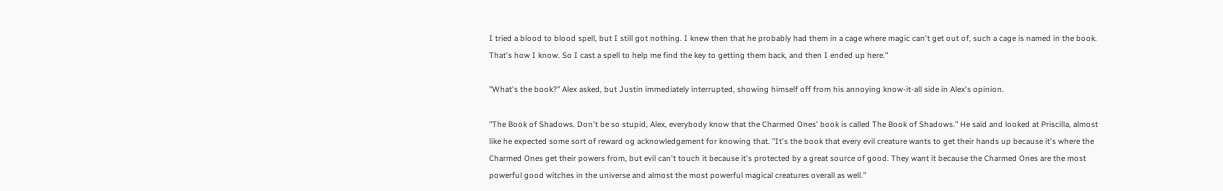I tried a blood to blood spell, but I still got nothing. I knew then that he probably had them in a cage where magic can't get out of, such a cage is named in the book. That's how I know. So I cast a spell to help me find the key to getting them back, and then I ended up here."

"What's the book?" Alex asked, but Justin immediately interrupted, showing himself off from his annoying know-it-all side in Alex's opinion.

"The Book of Shadows. Don't be so stupid, Alex, everybody know that the Charmed Ones' book is called The Book of Shadows." He said and looked at Priscilla, almost like he expected some sort of reward og acknowledgement for knowing that. "It's the book that every evil creature wants to get their hands up because it's where the Charmed Ones get their powers from, but evil can't touch it because it's protected by a great source of good. They want it because the Charmed Ones are the most powerful good witches in the universe and almost the most powerful magical creatures overall as well."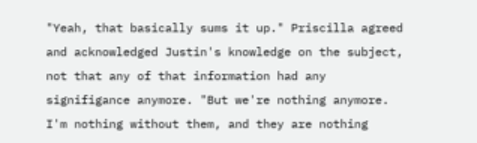"Yeah, that basically sums it up." Priscilla agreed and acknowledged Justin's knowledge on the subject, not that any of that information had any signifigance anymore. "But we're nothing anymore. I'm nothing without them, and they are nothing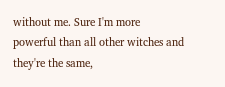without me. Sure I'm more powerful than all other witches and they're the same,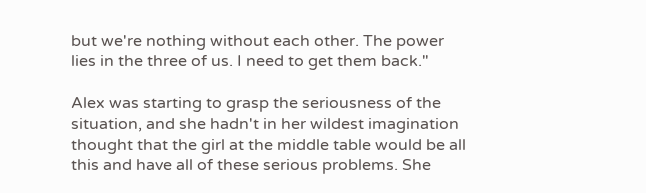but we're nothing without each other. The power lies in the three of us. I need to get them back."

Alex was starting to grasp the seriousness of the situation, and she hadn't in her wildest imagination thought that the girl at the middle table would be all this and have all of these serious problems. She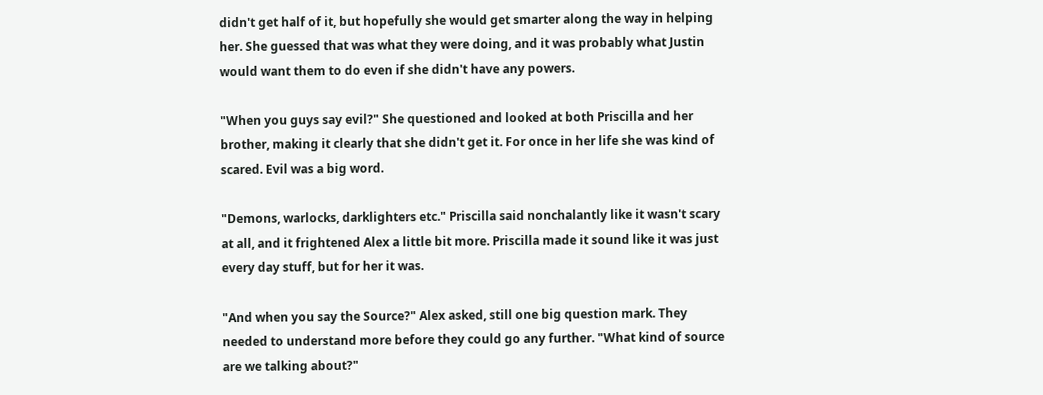didn't get half of it, but hopefully she would get smarter along the way in helping her. She guessed that was what they were doing, and it was probably what Justin would want them to do even if she didn't have any powers.

"When you guys say evil?" She questioned and looked at both Priscilla and her brother, making it clearly that she didn't get it. For once in her life she was kind of scared. Evil was a big word.

"Demons, warlocks, darklighters etc." Priscilla said nonchalantly like it wasn't scary at all, and it frightened Alex a little bit more. Priscilla made it sound like it was just every day stuff, but for her it was.

"And when you say the Source?" Alex asked, still one big question mark. They needed to understand more before they could go any further. "What kind of source are we talking about?"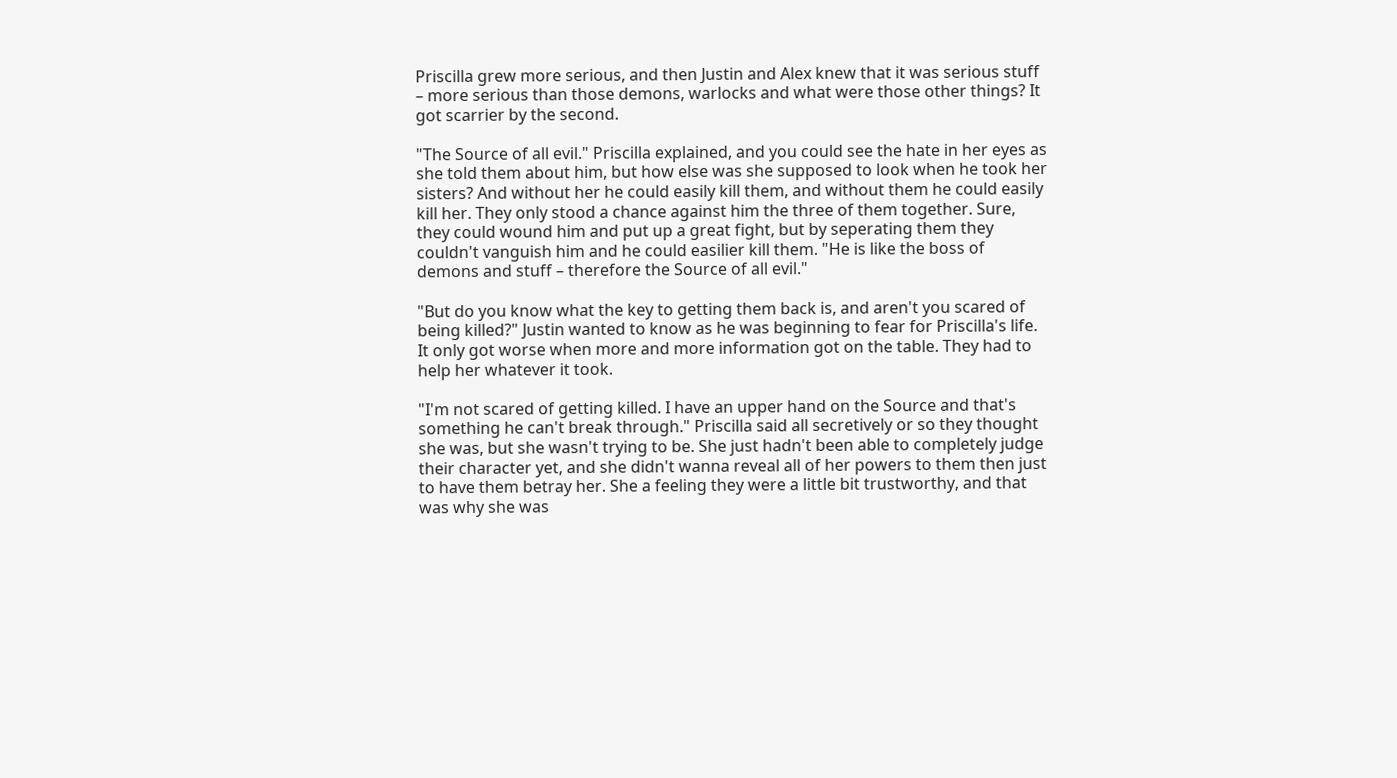Priscilla grew more serious, and then Justin and Alex knew that it was serious stuff – more serious than those demons, warlocks and what were those other things? It got scarrier by the second.

"The Source of all evil." Priscilla explained, and you could see the hate in her eyes as she told them about him, but how else was she supposed to look when he took her sisters? And without her he could easily kill them, and without them he could easily kill her. They only stood a chance against him the three of them together. Sure, they could wound him and put up a great fight, but by seperating them they couldn't vanguish him and he could easilier kill them. "He is like the boss of demons and stuff – therefore the Source of all evil."

"But do you know what the key to getting them back is, and aren't you scared of being killed?" Justin wanted to know as he was beginning to fear for Priscilla's life. It only got worse when more and more information got on the table. They had to help her whatever it took.

"I'm not scared of getting killed. I have an upper hand on the Source and that's something he can't break through." Priscilla said all secretively or so they thought she was, but she wasn't trying to be. She just hadn't been able to completely judge their character yet, and she didn't wanna reveal all of her powers to them then just to have them betray her. She a feeling they were a little bit trustworthy, and that was why she was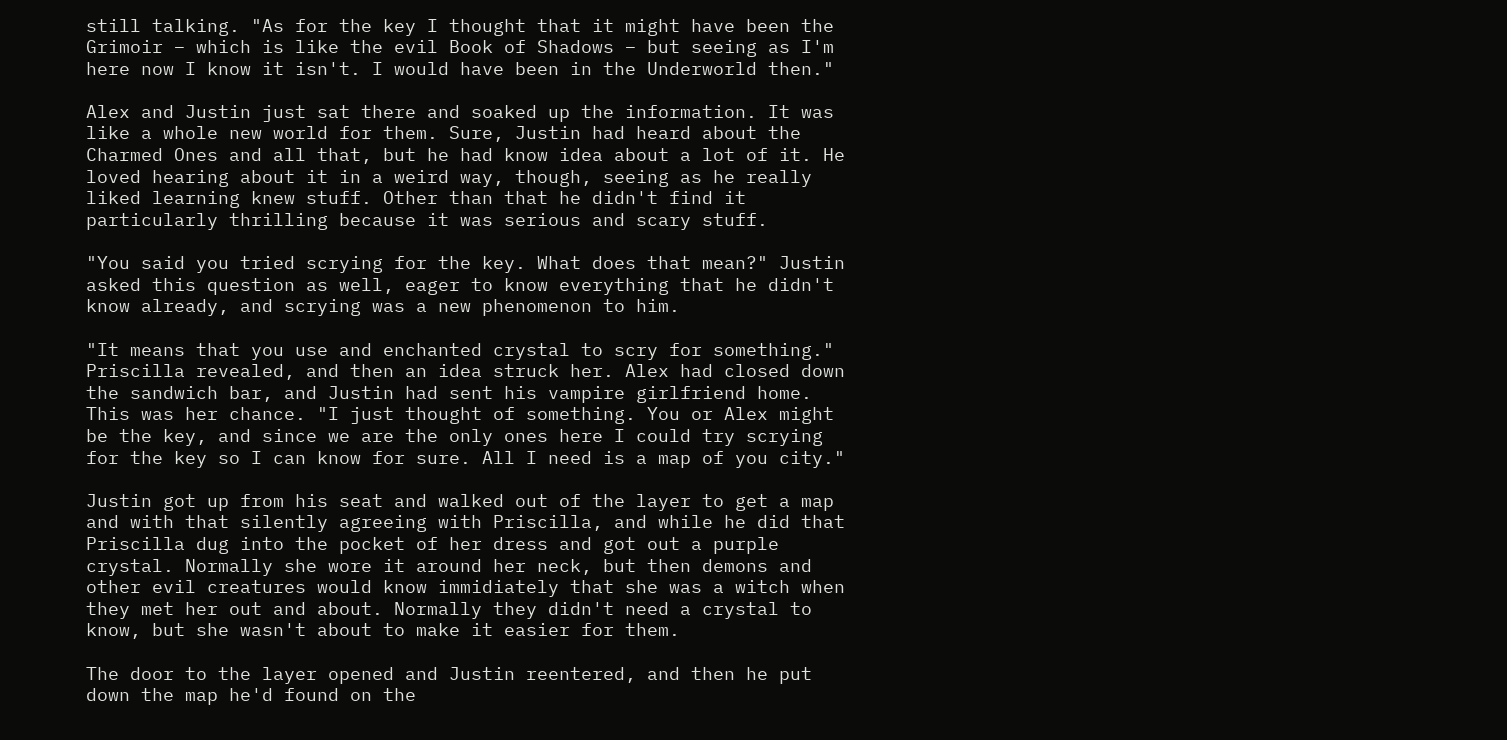still talking. "As for the key I thought that it might have been the Grimoir – which is like the evil Book of Shadows – but seeing as I'm here now I know it isn't. I would have been in the Underworld then."

Alex and Justin just sat there and soaked up the information. It was like a whole new world for them. Sure, Justin had heard about the Charmed Ones and all that, but he had know idea about a lot of it. He loved hearing about it in a weird way, though, seeing as he really liked learning knew stuff. Other than that he didn't find it particularly thrilling because it was serious and scary stuff.

"You said you tried scrying for the key. What does that mean?" Justin asked this question as well, eager to know everything that he didn't know already, and scrying was a new phenomenon to him.

"It means that you use and enchanted crystal to scry for something." Priscilla revealed, and then an idea struck her. Alex had closed down the sandwich bar, and Justin had sent his vampire girlfriend home. This was her chance. "I just thought of something. You or Alex might be the key, and since we are the only ones here I could try scrying for the key so I can know for sure. All I need is a map of you city."

Justin got up from his seat and walked out of the layer to get a map and with that silently agreeing with Priscilla, and while he did that Priscilla dug into the pocket of her dress and got out a purple crystal. Normally she wore it around her neck, but then demons and other evil creatures would know immidiately that she was a witch when they met her out and about. Normally they didn't need a crystal to know, but she wasn't about to make it easier for them.

The door to the layer opened and Justin reentered, and then he put down the map he'd found on the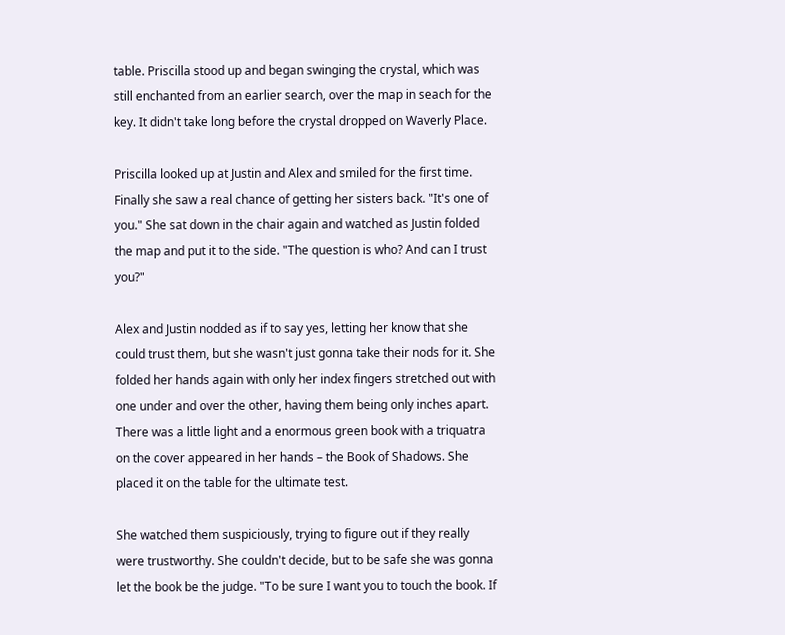table. Priscilla stood up and began swinging the crystal, which was still enchanted from an earlier search, over the map in seach for the key. It didn't take long before the crystal dropped on Waverly Place.

Priscilla looked up at Justin and Alex and smiled for the first time. Finally she saw a real chance of getting her sisters back. "It's one of you." She sat down in the chair again and watched as Justin folded the map and put it to the side. "The question is who? And can I trust you?"

Alex and Justin nodded as if to say yes, letting her know that she could trust them, but she wasn't just gonna take their nods for it. She folded her hands again with only her index fingers stretched out with one under and over the other, having them being only inches apart. There was a little light and a enormous green book with a triquatra on the cover appeared in her hands – the Book of Shadows. She placed it on the table for the ultimate test.

She watched them suspiciously, trying to figure out if they really were trustworthy. She couldn't decide, but to be safe she was gonna let the book be the judge. "To be sure I want you to touch the book. If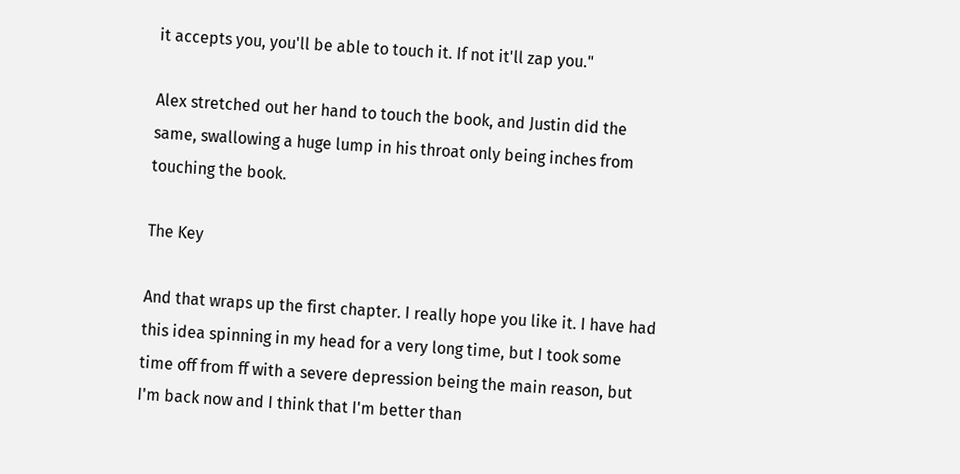it accepts you, you'll be able to touch it. If not it'll zap you."

Alex stretched out her hand to touch the book, and Justin did the same, swallowing a huge lump in his throat only being inches from touching the book.

The Key

And that wraps up the first chapter. I really hope you like it. I have had this idea spinning in my head for a very long time, but I took some time off from ff with a severe depression being the main reason, but I'm back now and I think that I'm better than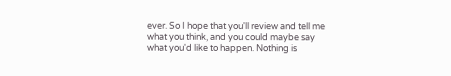ever. So I hope that you'll review and tell me what you think, and you could maybe say what you'd like to happen. Nothing is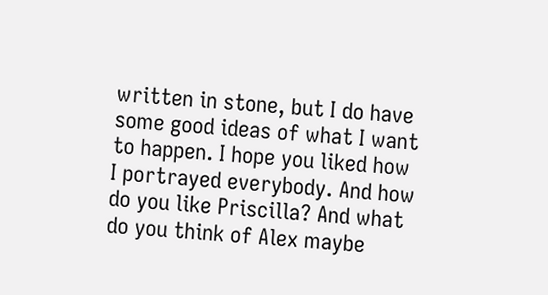written in stone, but I do have some good ideas of what I want to happen. I hope you liked how I portrayed everybody. And how do you like Priscilla? And what do you think of Alex maybe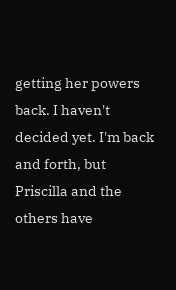getting her powers back. I haven't decided yet. I'm back and forth, but Priscilla and the others have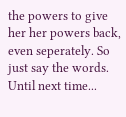the powers to give her her powers back, even seperately. So just say the words. Until next time...